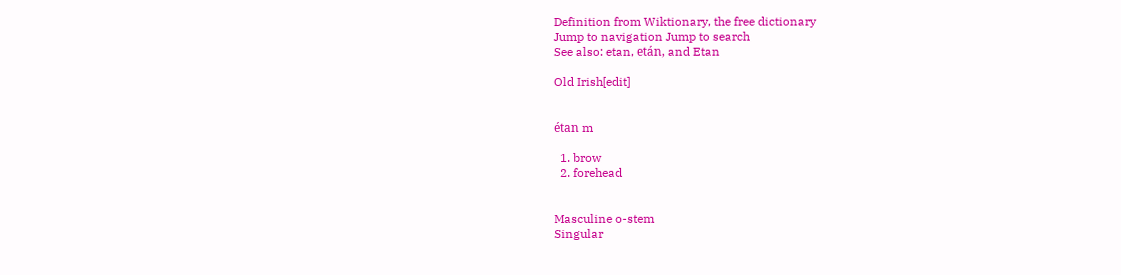Definition from Wiktionary, the free dictionary
Jump to navigation Jump to search
See also: etan, etán, and Etan

Old Irish[edit]


étan m

  1. brow
  2. forehead


Masculine o-stem
Singular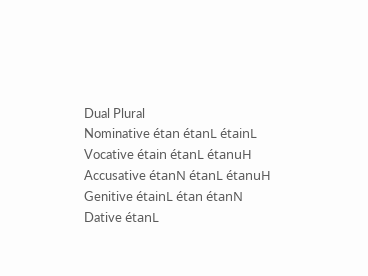Dual Plural
Nominative étan étanL étainL
Vocative étain étanL étanuH
Accusative étanN étanL étanuH
Genitive étainL étan étanN
Dative étanL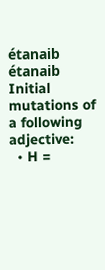étanaib étanaib
Initial mutations of a following adjective:
  • H =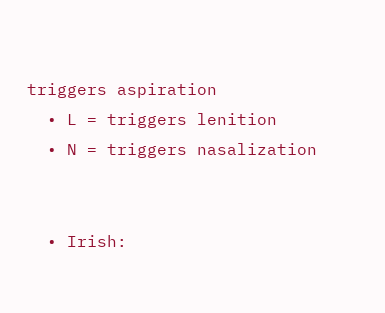triggers aspiration
  • L = triggers lenition
  • N = triggers nasalization


  • Irish: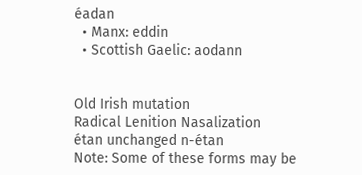éadan
  • Manx: eddin
  • Scottish Gaelic: aodann


Old Irish mutation
Radical Lenition Nasalization
étan unchanged n-étan
Note: Some of these forms may be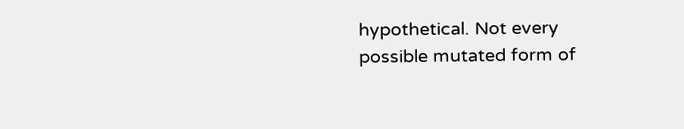hypothetical. Not every
possible mutated form of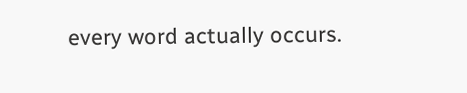every word actually occurs.